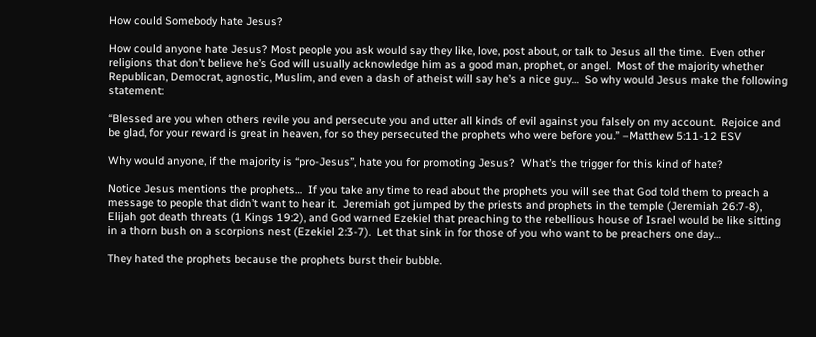How could Somebody hate Jesus?

How could anyone hate Jesus? Most people you ask would say they like, love, post about, or talk to Jesus all the time.  Even other religions that don’t believe he’s God will usually acknowledge him as a good man, prophet, or angel.  Most of the majority whether Republican, Democrat, agnostic, Muslim, and even a dash of atheist will say he’s a nice guy…  So why would Jesus make the following statement:

“Blessed are you when others revile you and persecute you and utter all kinds of evil against you falsely on my account.  Rejoice and be glad, for your reward is great in heaven, for so they persecuted the prophets who were before you.” –Matthew 5:11-12 ESV

Why would anyone, if the majority is “pro-Jesus”, hate you for promoting Jesus?  What’s the trigger for this kind of hate?

Notice Jesus mentions the prophets…  If you take any time to read about the prophets you will see that God told them to preach a message to people that didn’t want to hear it.  Jeremiah got jumped by the priests and prophets in the temple (Jeremiah 26:7-8), Elijah got death threats (1 Kings 19:2), and God warned Ezekiel that preaching to the rebellious house of Israel would be like sitting in a thorn bush on a scorpions nest (Ezekiel 2:3-7).  Let that sink in for those of you who want to be preachers one day…

They hated the prophets because the prophets burst their bubble.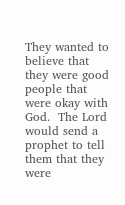They wanted to believe that they were good people that were okay with God.  The Lord would send a prophet to tell them that they were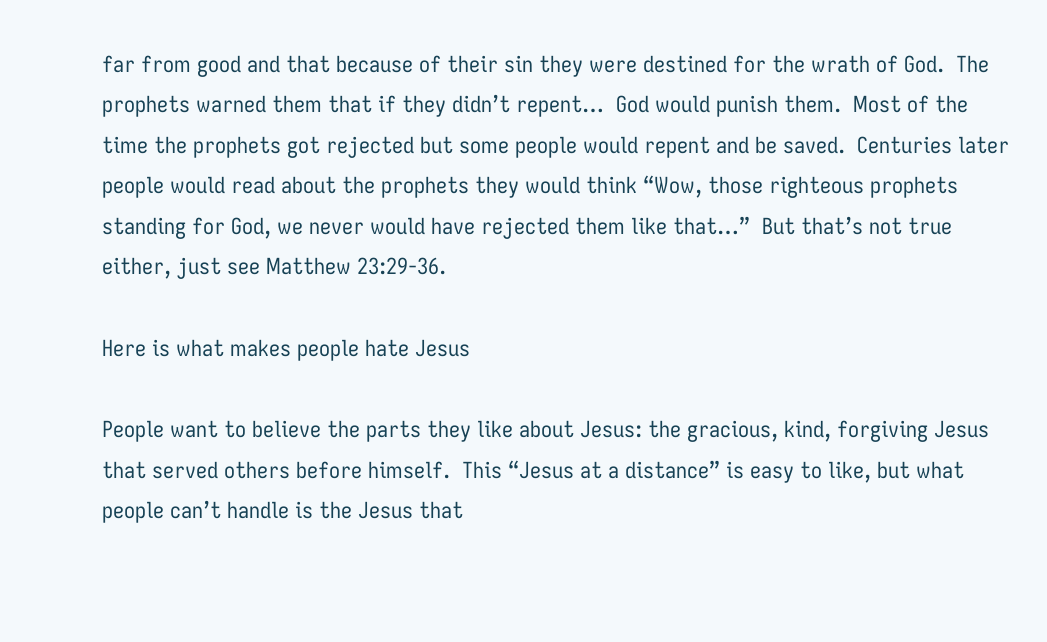far from good and that because of their sin they were destined for the wrath of God.  The prophets warned them that if they didn’t repent…  God would punish them.  Most of the time the prophets got rejected but some people would repent and be saved.  Centuries later people would read about the prophets they would think “Wow, those righteous prophets standing for God, we never would have rejected them like that…”  But that’s not true either, just see Matthew 23:29-36.

Here is what makes people hate Jesus

People want to believe the parts they like about Jesus: the gracious, kind, forgiving Jesus that served others before himself.  This “Jesus at a distance” is easy to like, but what people can’t handle is the Jesus that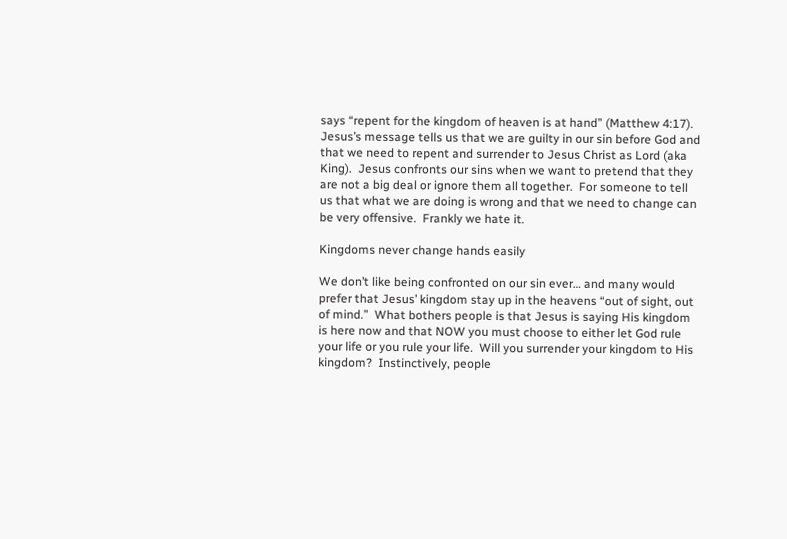says “repent for the kingdom of heaven is at hand” (Matthew 4:17).  Jesus’s message tells us that we are guilty in our sin before God and that we need to repent and surrender to Jesus Christ as Lord (aka King).  Jesus confronts our sins when we want to pretend that they are not a big deal or ignore them all together.  For someone to tell us that what we are doing is wrong and that we need to change can be very offensive.  Frankly we hate it.

Kingdoms never change hands easily

We don’t like being confronted on our sin ever… and many would prefer that Jesus’ kingdom stay up in the heavens “out of sight, out of mind.”  What bothers people is that Jesus is saying His kingdom is here now and that NOW you must choose to either let God rule your life or you rule your life.  Will you surrender your kingdom to His kingdom?  Instinctively, people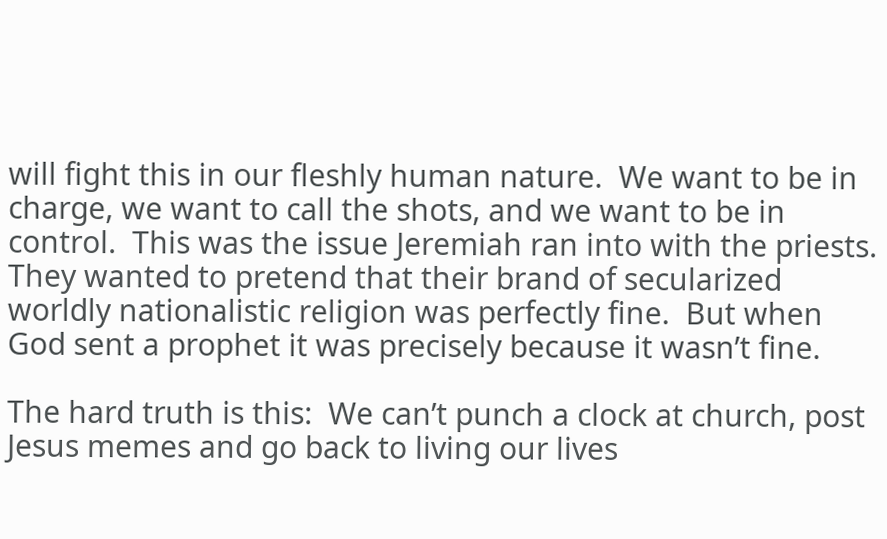will fight this in our fleshly human nature.  We want to be in charge, we want to call the shots, and we want to be in control.  This was the issue Jeremiah ran into with the priests. They wanted to pretend that their brand of secularized worldly nationalistic religion was perfectly fine.  But when God sent a prophet it was precisely because it wasn’t fine.

The hard truth is this:  We can’t punch a clock at church, post Jesus memes and go back to living our lives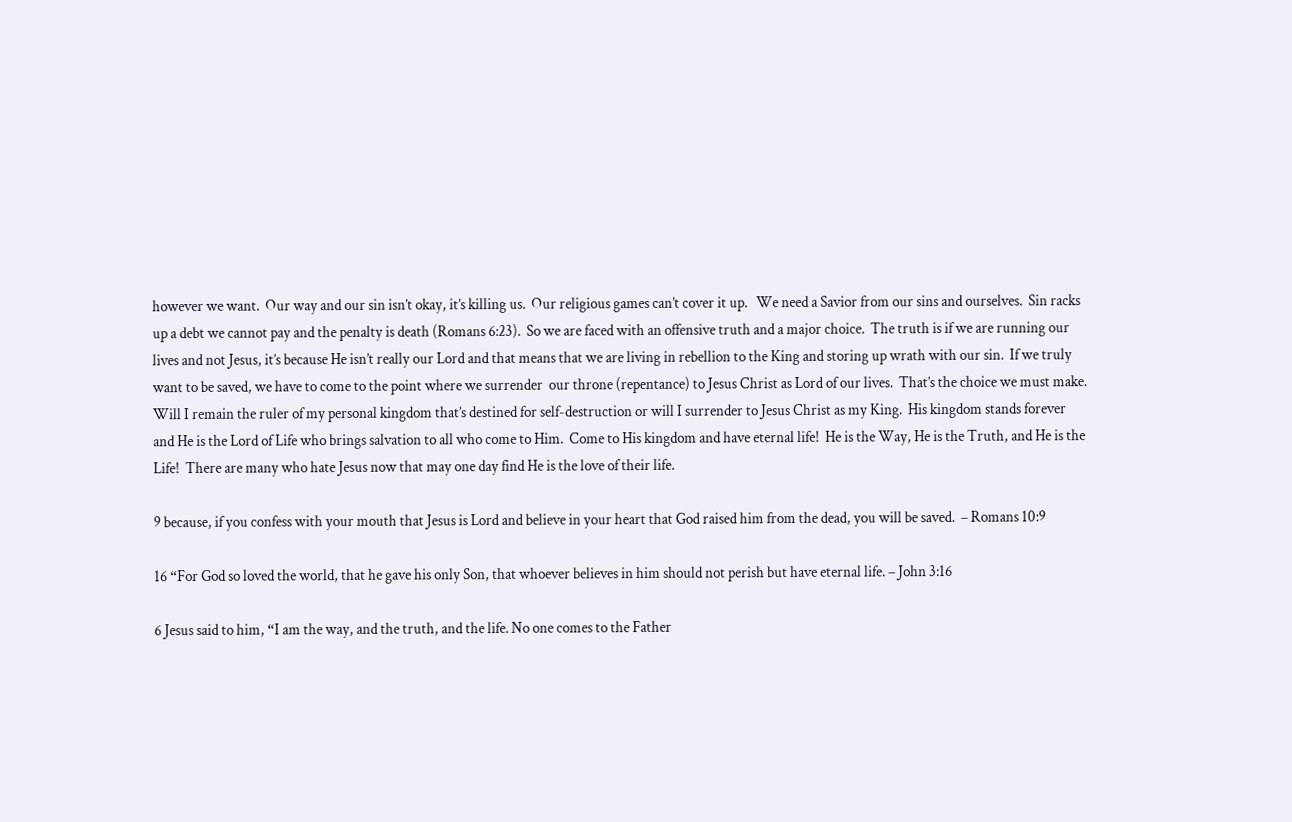however we want.  Our way and our sin isn’t okay, it’s killing us.  Our religious games can’t cover it up.   We need a Savior from our sins and ourselves.  Sin racks up a debt we cannot pay and the penalty is death (Romans 6:23).  So we are faced with an offensive truth and a major choice.  The truth is if we are running our lives and not Jesus, it’s because He isn’t really our Lord and that means that we are living in rebellion to the King and storing up wrath with our sin.  If we truly want to be saved, we have to come to the point where we surrender  our throne (repentance) to Jesus Christ as Lord of our lives.  That’s the choice we must make.  Will I remain the ruler of my personal kingdom that’s destined for self-destruction or will I surrender to Jesus Christ as my King.  His kingdom stands forever and He is the Lord of Life who brings salvation to all who come to Him.  Come to His kingdom and have eternal life!  He is the Way, He is the Truth, and He is the Life!  There are many who hate Jesus now that may one day find He is the love of their life.

9 because, if you confess with your mouth that Jesus is Lord and believe in your heart that God raised him from the dead, you will be saved.  – Romans 10:9

16 “For God so loved the world, that he gave his only Son, that whoever believes in him should not perish but have eternal life. – John 3:16

6 Jesus said to him, “I am the way, and the truth, and the life. No one comes to the Father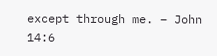except through me. – John 14:6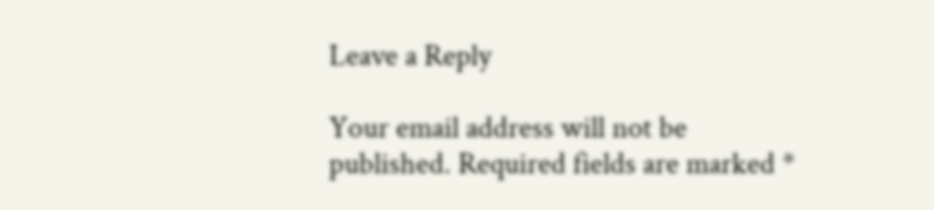Leave a Reply

Your email address will not be published. Required fields are marked *